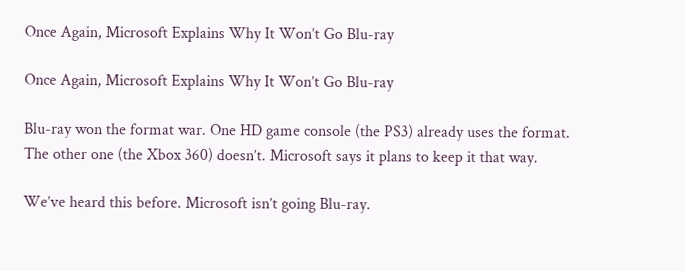Once Again, Microsoft Explains Why It Won’t Go Blu-ray

Once Again, Microsoft Explains Why It Won’t Go Blu-ray

Blu-ray won the format war. One HD game console (the PS3) already uses the format. The other one (the Xbox 360) doesn’t. Microsoft says it plans to keep it that way.

We’ve heard this before. Microsoft isn’t going Blu-ray.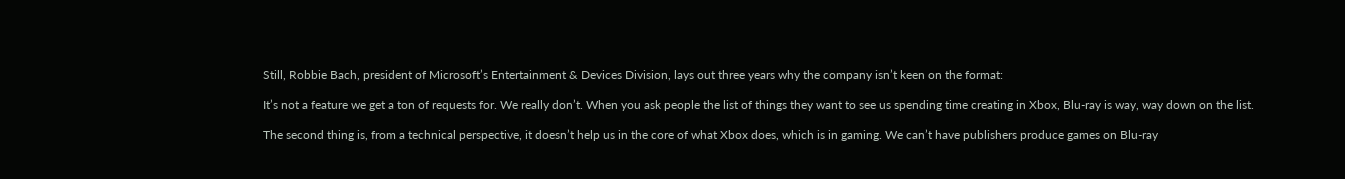Still, Robbie Bach, president of Microsoft’s Entertainment & Devices Division, lays out three years why the company isn’t keen on the format:

It’s not a feature we get a ton of requests for. We really don’t. When you ask people the list of things they want to see us spending time creating in Xbox, Blu-ray is way, way down on the list.

The second thing is, from a technical perspective, it doesn’t help us in the core of what Xbox does, which is in gaming. We can’t have publishers produce games on Blu-ray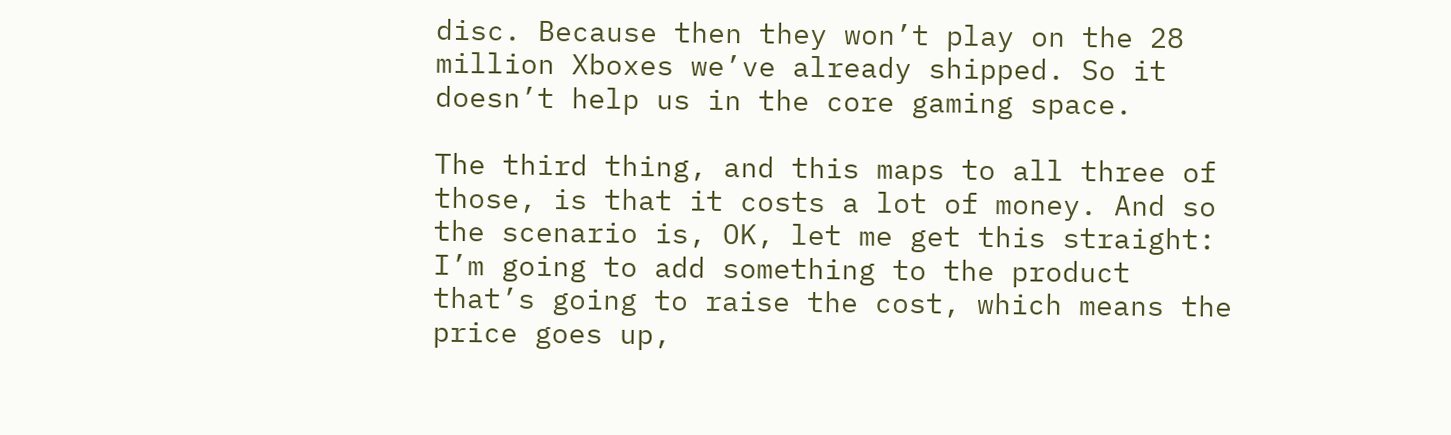disc. Because then they won’t play on the 28 million Xboxes we’ve already shipped. So it doesn’t help us in the core gaming space.

The third thing, and this maps to all three of those, is that it costs a lot of money. And so the scenario is, OK, let me get this straight: I’m going to add something to the product that’s going to raise the cost, which means the price goes up,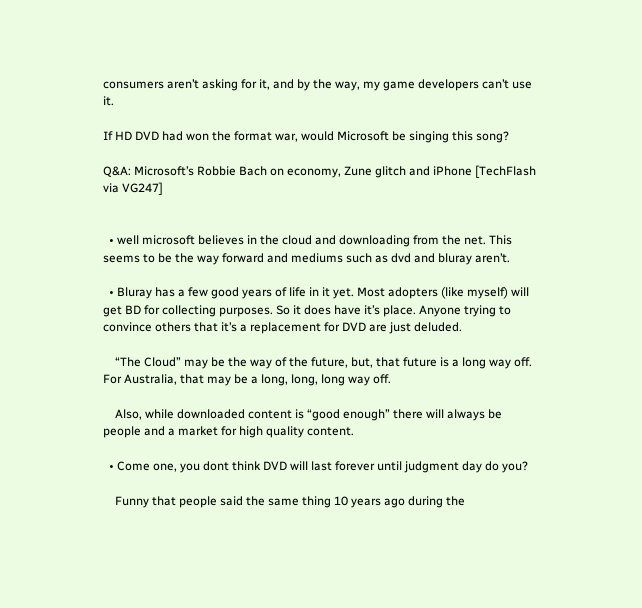consumers aren’t asking for it, and by the way, my game developers can’t use it.

If HD DVD had won the format war, would Microsoft be singing this song?

Q&A: Microsoft’s Robbie Bach on economy, Zune glitch and iPhone [TechFlash via VG247]


  • well microsoft believes in the cloud and downloading from the net. This seems to be the way forward and mediums such as dvd and bluray aren’t.

  • Bluray has a few good years of life in it yet. Most adopters (like myself) will get BD for collecting purposes. So it does have it’s place. Anyone trying to convince others that it’s a replacement for DVD are just deluded.

    “The Cloud” may be the way of the future, but, that future is a long way off. For Australia, that may be a long, long, long way off.

    Also, while downloaded content is “good enough” there will always be people and a market for high quality content.

  • Come one, you dont think DVD will last forever until judgment day do you?

    Funny that people said the same thing 10 years ago during the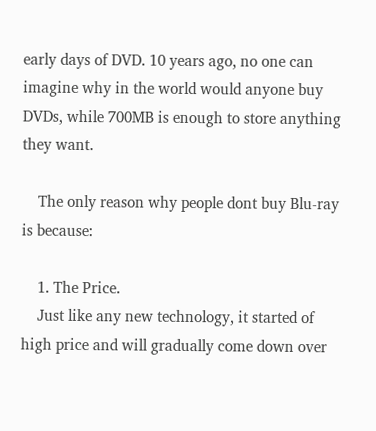early days of DVD. 10 years ago, no one can imagine why in the world would anyone buy DVDs, while 700MB is enough to store anything they want.

    The only reason why people dont buy Blu-ray is because:

    1. The Price.
    Just like any new technology, it started of high price and will gradually come down over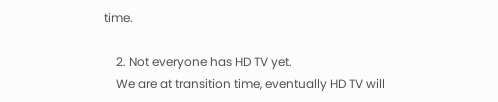time.

    2. Not everyone has HD TV yet.
    We are at transition time, eventually HD TV will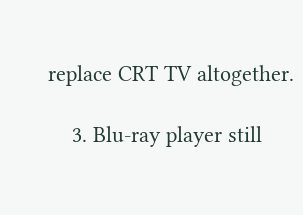replace CRT TV altogether.

    3. Blu-ray player still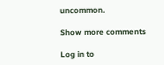uncommon.

Show more comments

Log in to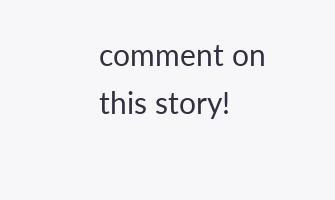comment on this story!